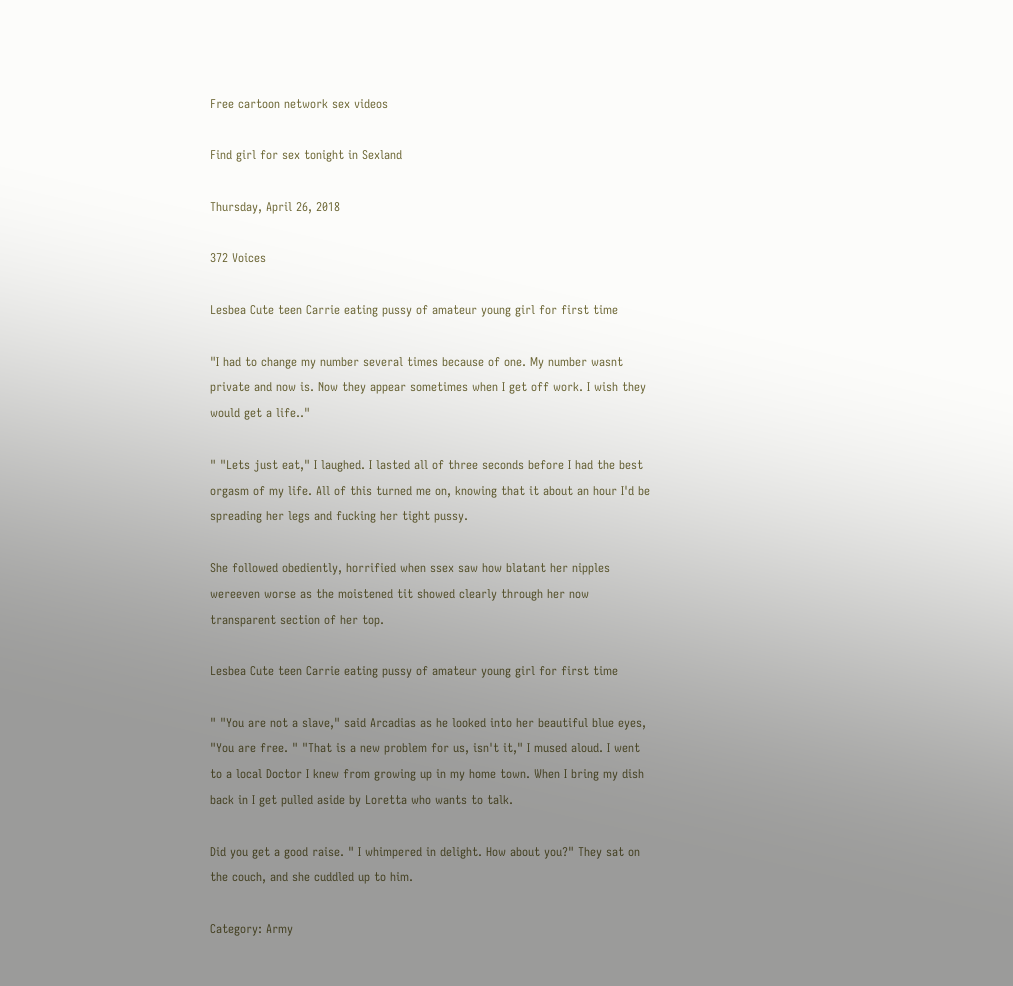Free cartoon network sex videos

Find girl for sex tonight in Sexland

Thursday, April 26, 2018

372 Voices

Lesbea Cute teen Carrie eating pussy of amateur young girl for first time

"I had to change my number several times because of one. My number wasnt private and now is. Now they appear sometimes when I get off work. I wish they would get a life.."

" "Lets just eat," I laughed. I lasted all of three seconds before I had the best orgasm of my life. All of this turned me on, knowing that it about an hour I'd be spreading her legs and fucking her tight pussy.

She followed obediently, horrified when ssex saw how blatant her nipples wereeven worse as the moistened tit showed clearly through her now transparent section of her top.

Lesbea Cute teen Carrie eating pussy of amateur young girl for first time

" "You are not a slave," said Arcadias as he looked into her beautiful blue eyes, "You are free. " "That is a new problem for us, isn't it," I mused aloud. I went to a local Doctor I knew from growing up in my home town. When I bring my dish back in I get pulled aside by Loretta who wants to talk.

Did you get a good raise. " I whimpered in delight. How about you?" They sat on the couch, and she cuddled up to him.

Category: Army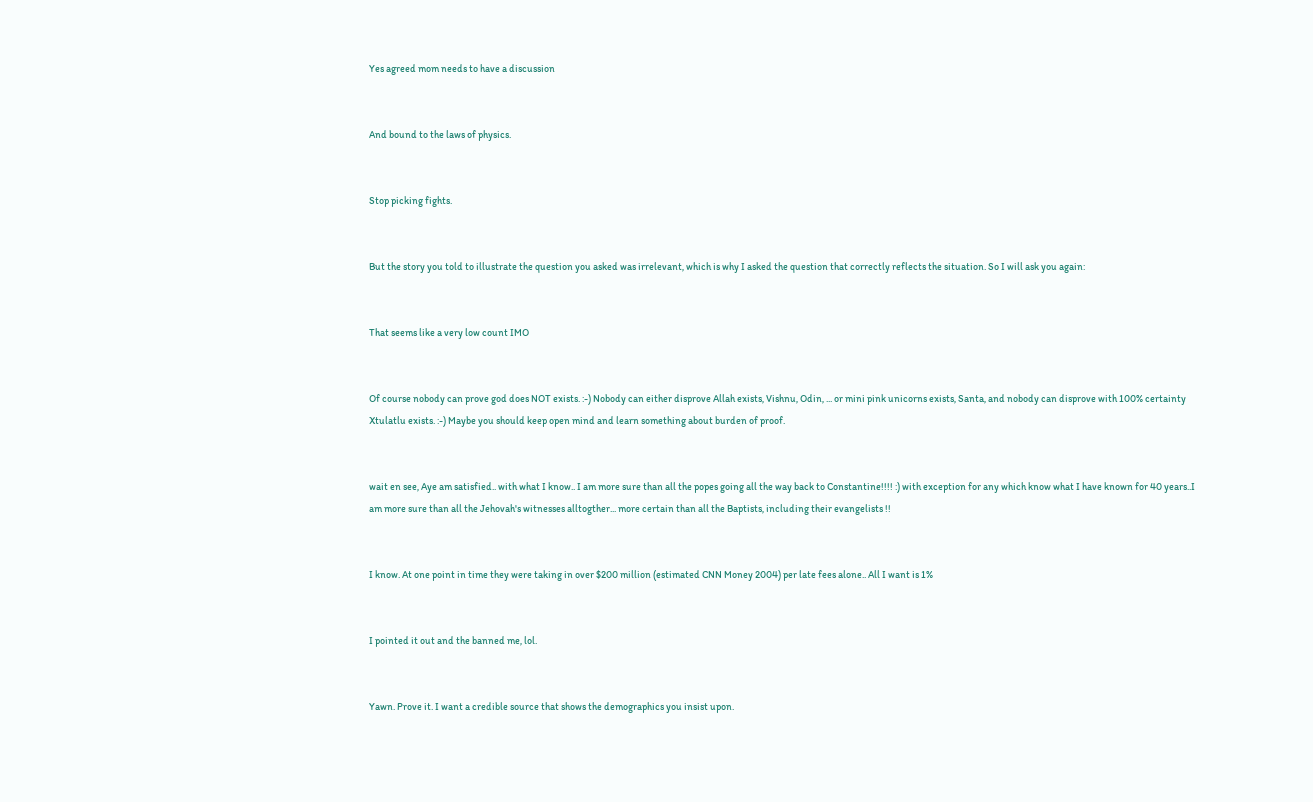Yes agreed mom needs to have a discussion


And bound to the laws of physics.


Stop picking fights.


But the story you told to illustrate the question you asked was irrelevant, which is why I asked the question that correctly reflects the situation. So I will ask you again:


That seems like a very low count IMO


Of course nobody can prove god does NOT exists. :-) Nobody can either disprove Allah exists, Vishnu, Odin, ... or mini pink unicorns exists, Santa, and nobody can disprove with 100% certainty Xtulatlu exists. :-) Maybe you should keep open mind and learn something about burden of proof.


wait en see, Aye am satisfied.. with what I know.. I am more sure than all the popes going all the way back to Constantine!!!! :) with exception for any which know what I have known for 40 years..I am more sure than all the Jehovah's witnesses alltogther... more certain than all the Baptists, including their evangelists !!


I know. At one point in time they were taking in over $200 million (estimated CNN Money 2004) per late fees alone.. All I want is 1%


I pointed it out and the banned me, lol.


Yawn. Prove it. I want a credible source that shows the demographics you insist upon.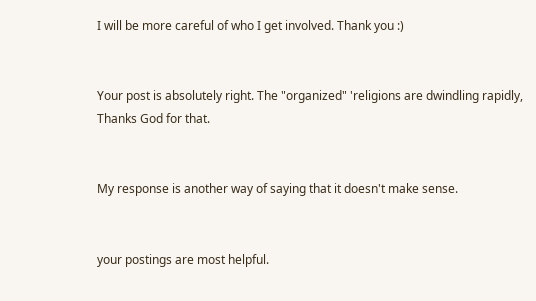I will be more careful of who I get involved. Thank you :)


Your post is absolutely right. The "organized" 'religions are dwindling rapidly, Thanks God for that.


My response is another way of saying that it doesn't make sense.


your postings are most helpful.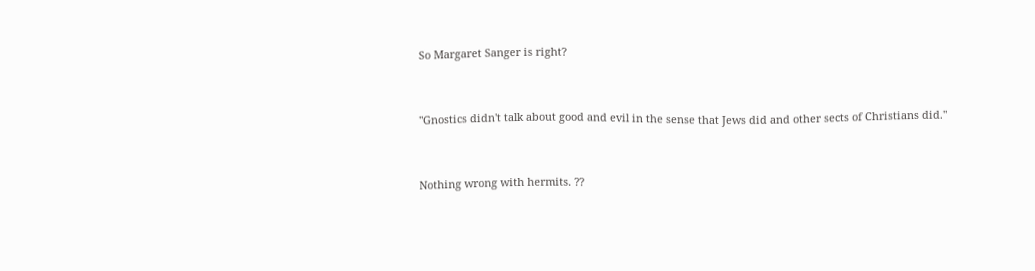So Margaret Sanger is right?


"Gnostics didn't talk about good and evil in the sense that Jews did and other sects of Christians did."


Nothing wrong with hermits. ??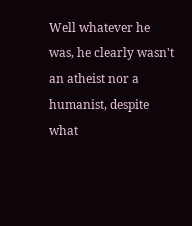Well whatever he was, he clearly wasn't an atheist nor a humanist, despite what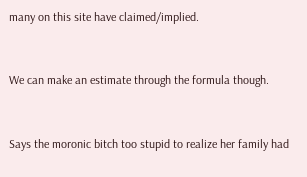many on this site have claimed/implied.


We can make an estimate through the formula though.


Says the moronic bitch too stupid to realize her family had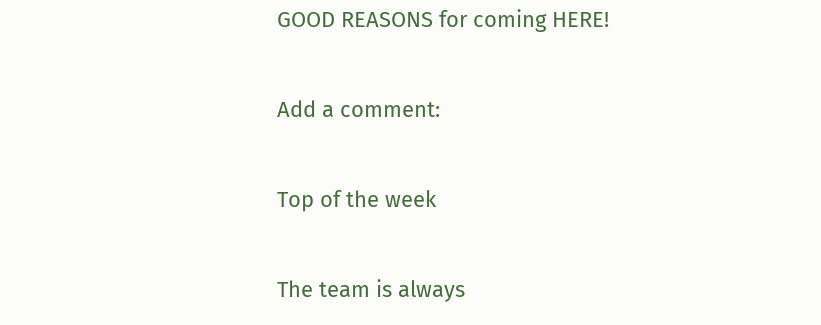GOOD REASONS for coming HERE!

Add a comment:

Top of the week

The team is always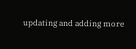updating and adding more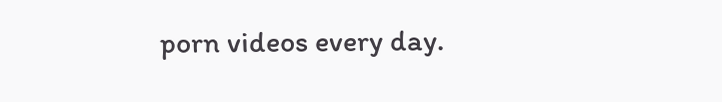porn videos every day.